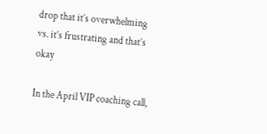drop that it’s overwhelming vs. it’s frustrating and that’s okay

In the April VIP coaching call,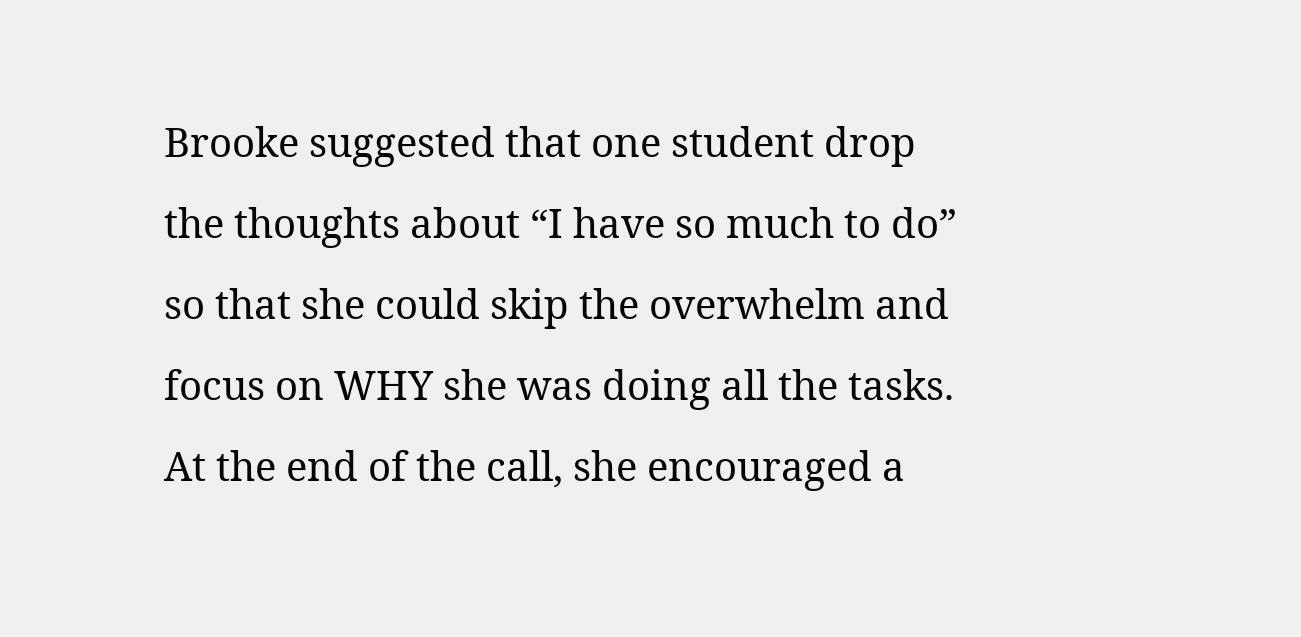Brooke suggested that one student drop the thoughts about “I have so much to do” so that she could skip the overwhelm and focus on WHY she was doing all the tasks. At the end of the call, she encouraged a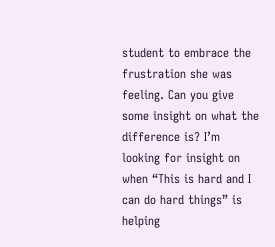student to embrace the frustration she was feeling. Can you give some insight on what the difference is? I’m looking for insight on when “This is hard and I can do hard things” is helping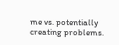me vs. potentially creating problems.